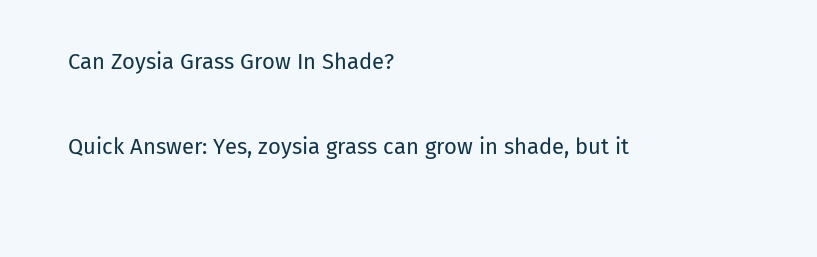Can Zoysia Grass Grow In Shade?

Quick Answer: Yes, zoysia grass can grow in shade, but it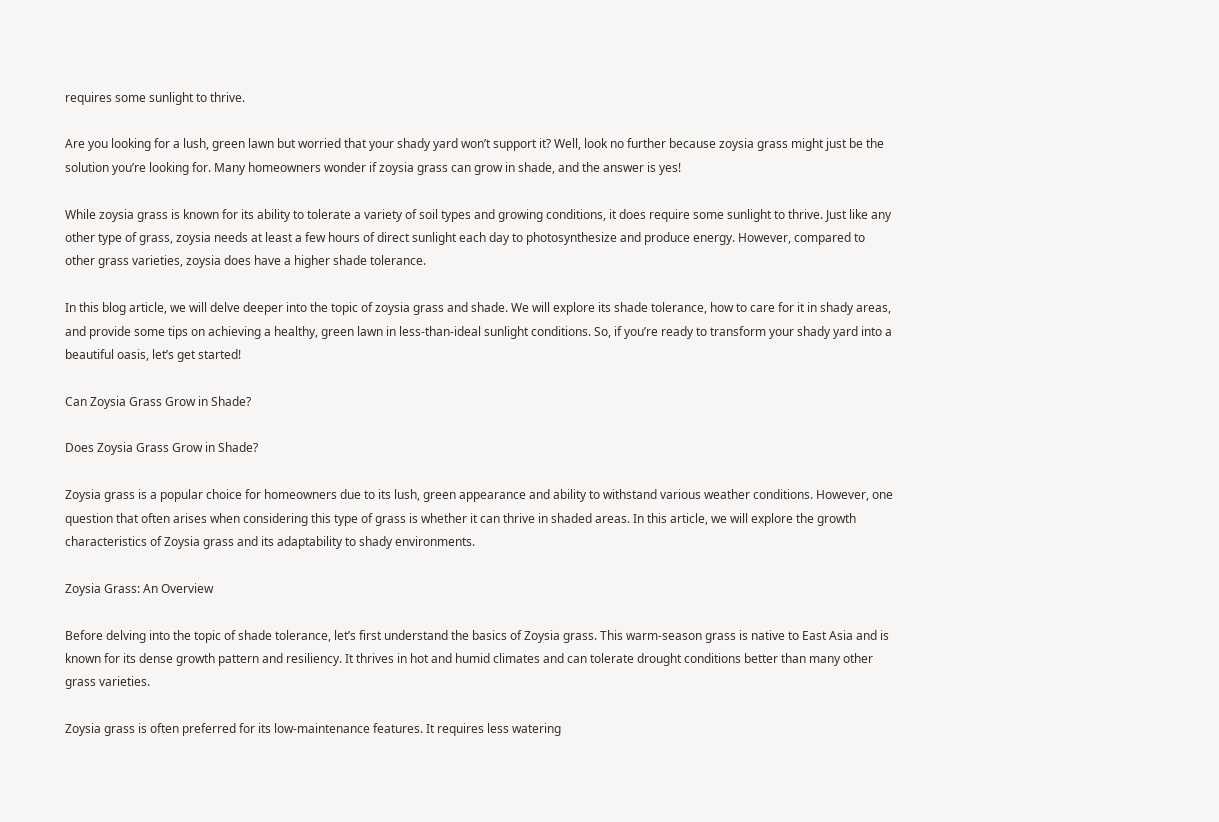requires some sunlight to thrive.

Are you looking for a lush, green lawn but worried that your shady yard won’t support it? Well, look no further because zoysia grass might just be the solution you’re looking for. Many homeowners wonder if zoysia grass can grow in shade, and the answer is yes!

While zoysia grass is known for its ability to tolerate a variety of soil types and growing conditions, it does require some sunlight to thrive. Just like any other type of grass, zoysia needs at least a few hours of direct sunlight each day to photosynthesize and produce energy. However, compared to other grass varieties, zoysia does have a higher shade tolerance.

In this blog article, we will delve deeper into the topic of zoysia grass and shade. We will explore its shade tolerance, how to care for it in shady areas, and provide some tips on achieving a healthy, green lawn in less-than-ideal sunlight conditions. So, if you’re ready to transform your shady yard into a beautiful oasis, let’s get started!

Can Zoysia Grass Grow in Shade?

Does Zoysia Grass Grow in Shade?

Zoysia grass is a popular choice for homeowners due to its lush, green appearance and ability to withstand various weather conditions. However, one question that often arises when considering this type of grass is whether it can thrive in shaded areas. In this article, we will explore the growth characteristics of Zoysia grass and its adaptability to shady environments.

Zoysia Grass: An Overview

Before delving into the topic of shade tolerance, let’s first understand the basics of Zoysia grass. This warm-season grass is native to East Asia and is known for its dense growth pattern and resiliency. It thrives in hot and humid climates and can tolerate drought conditions better than many other grass varieties.

Zoysia grass is often preferred for its low-maintenance features. It requires less watering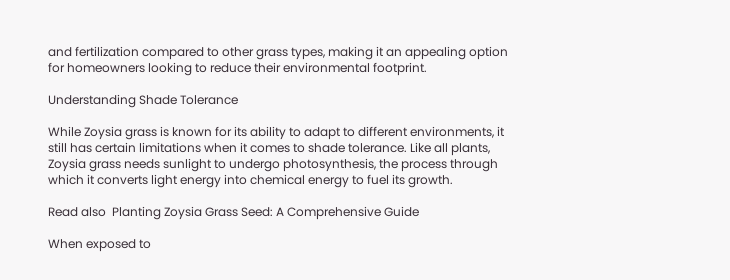and fertilization compared to other grass types, making it an appealing option for homeowners looking to reduce their environmental footprint.

Understanding Shade Tolerance

While Zoysia grass is known for its ability to adapt to different environments, it still has certain limitations when it comes to shade tolerance. Like all plants, Zoysia grass needs sunlight to undergo photosynthesis, the process through which it converts light energy into chemical energy to fuel its growth.

Read also  Planting Zoysia Grass Seed: A Comprehensive Guide

When exposed to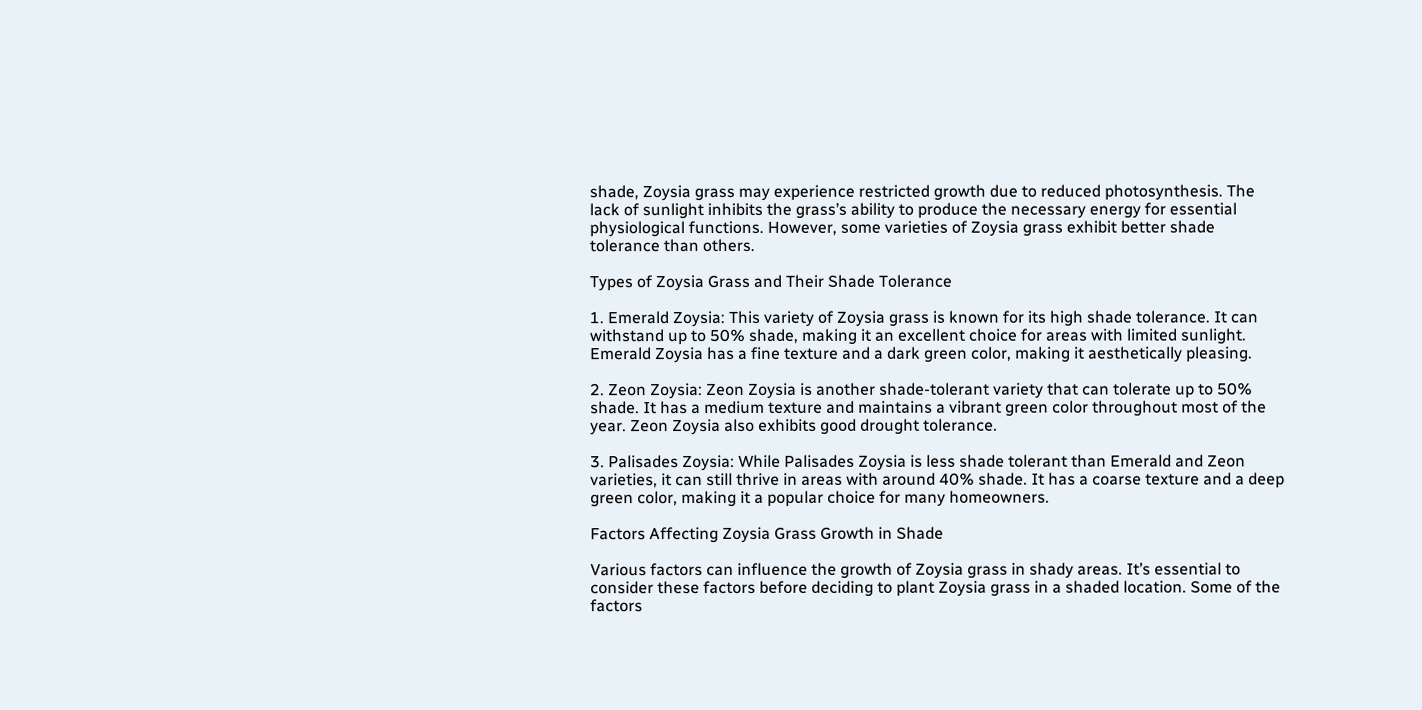shade, Zoysia grass may experience restricted growth due to reduced photosynthesis. The lack of sunlight inhibits the grass’s ability to produce the necessary energy for essential physiological functions. However, some varieties of Zoysia grass exhibit better shade tolerance than others.

Types of Zoysia Grass and Their Shade Tolerance

1. Emerald Zoysia: This variety of Zoysia grass is known for its high shade tolerance. It can withstand up to 50% shade, making it an excellent choice for areas with limited sunlight. Emerald Zoysia has a fine texture and a dark green color, making it aesthetically pleasing.

2. Zeon Zoysia: Zeon Zoysia is another shade-tolerant variety that can tolerate up to 50% shade. It has a medium texture and maintains a vibrant green color throughout most of the year. Zeon Zoysia also exhibits good drought tolerance.

3. Palisades Zoysia: While Palisades Zoysia is less shade tolerant than Emerald and Zeon varieties, it can still thrive in areas with around 40% shade. It has a coarse texture and a deep green color, making it a popular choice for many homeowners.

Factors Affecting Zoysia Grass Growth in Shade

Various factors can influence the growth of Zoysia grass in shady areas. It’s essential to consider these factors before deciding to plant Zoysia grass in a shaded location. Some of the factors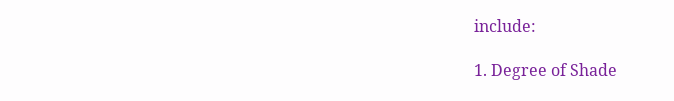include:

1. Degree of Shade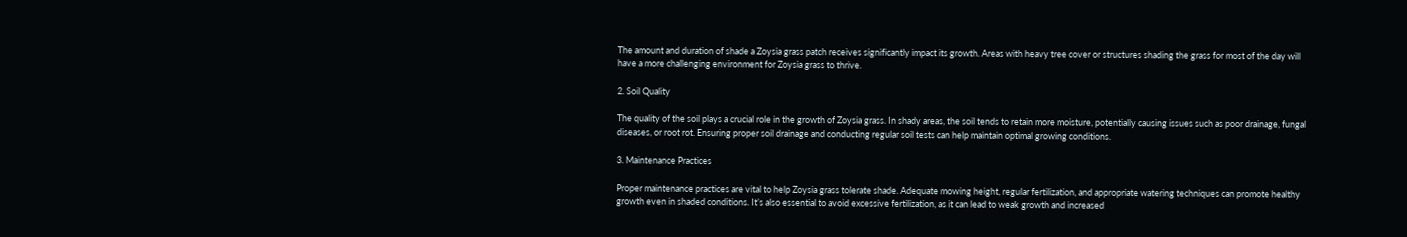The amount and duration of shade a Zoysia grass patch receives significantly impact its growth. Areas with heavy tree cover or structures shading the grass for most of the day will have a more challenging environment for Zoysia grass to thrive.

2. Soil Quality

The quality of the soil plays a crucial role in the growth of Zoysia grass. In shady areas, the soil tends to retain more moisture, potentially causing issues such as poor drainage, fungal diseases, or root rot. Ensuring proper soil drainage and conducting regular soil tests can help maintain optimal growing conditions.

3. Maintenance Practices

Proper maintenance practices are vital to help Zoysia grass tolerate shade. Adequate mowing height, regular fertilization, and appropriate watering techniques can promote healthy growth even in shaded conditions. It’s also essential to avoid excessive fertilization, as it can lead to weak growth and increased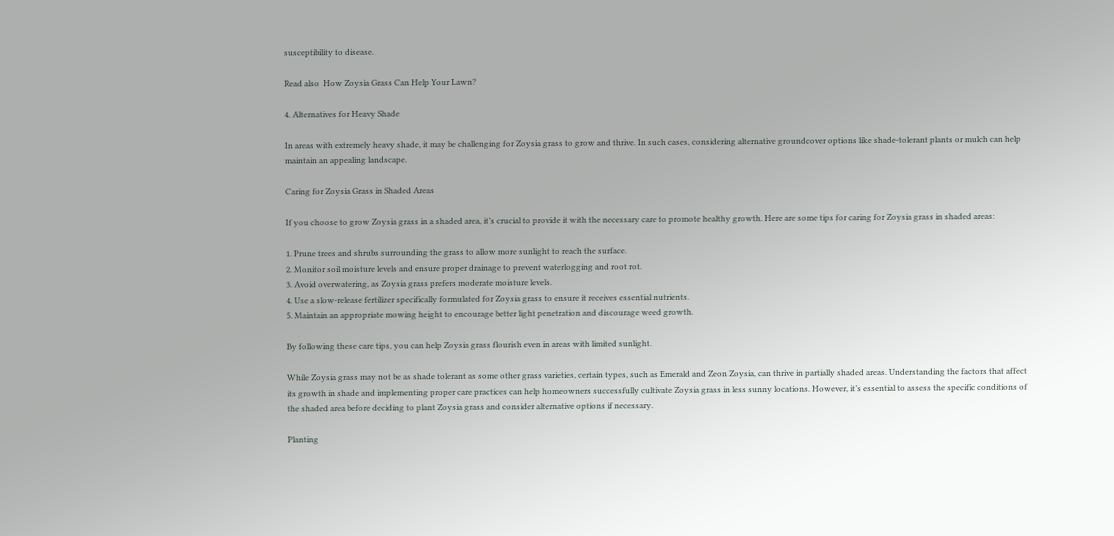susceptibility to disease.

Read also  How Zoysia Grass Can Help Your Lawn?

4. Alternatives for Heavy Shade

In areas with extremely heavy shade, it may be challenging for Zoysia grass to grow and thrive. In such cases, considering alternative groundcover options like shade-tolerant plants or mulch can help maintain an appealing landscape.

Caring for Zoysia Grass in Shaded Areas

If you choose to grow Zoysia grass in a shaded area, it’s crucial to provide it with the necessary care to promote healthy growth. Here are some tips for caring for Zoysia grass in shaded areas:

1. Prune trees and shrubs surrounding the grass to allow more sunlight to reach the surface.
2. Monitor soil moisture levels and ensure proper drainage to prevent waterlogging and root rot.
3. Avoid overwatering, as Zoysia grass prefers moderate moisture levels.
4. Use a slow-release fertilizer specifically formulated for Zoysia grass to ensure it receives essential nutrients.
5. Maintain an appropriate mowing height to encourage better light penetration and discourage weed growth.

By following these care tips, you can help Zoysia grass flourish even in areas with limited sunlight.

While Zoysia grass may not be as shade tolerant as some other grass varieties, certain types, such as Emerald and Zeon Zoysia, can thrive in partially shaded areas. Understanding the factors that affect its growth in shade and implementing proper care practices can help homeowners successfully cultivate Zoysia grass in less sunny locations. However, it’s essential to assess the specific conditions of the shaded area before deciding to plant Zoysia grass and consider alternative options if necessary.

Planting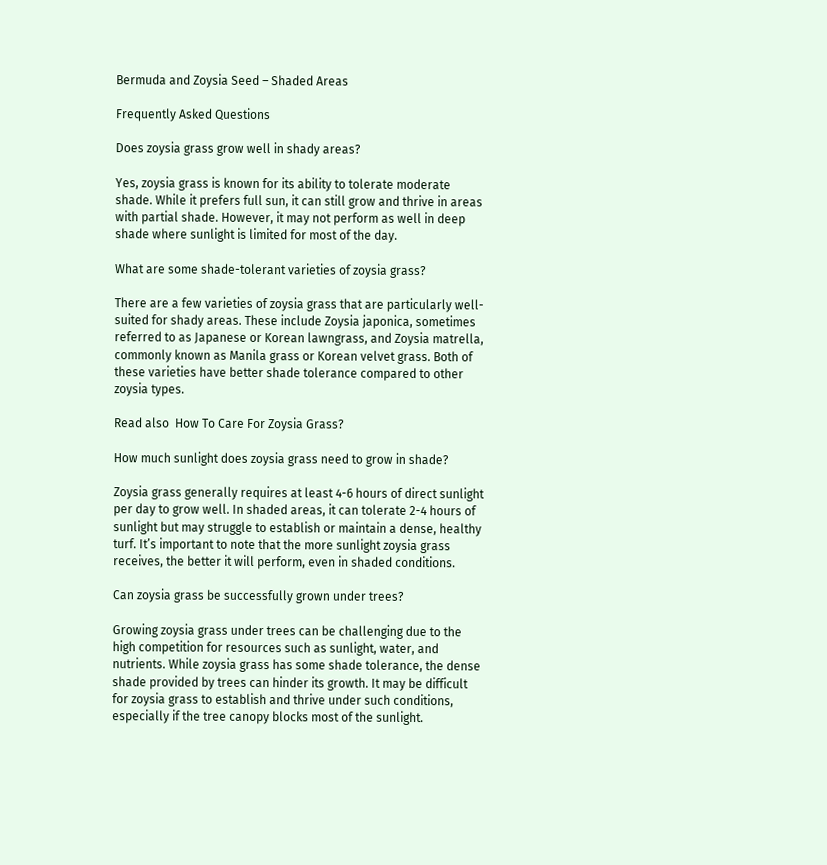Bermuda and Zoysia Seed – Shaded Areas

Frequently Asked Questions

Does zoysia grass grow well in shady areas?

Yes, zoysia grass is known for its ability to tolerate moderate shade. While it prefers full sun, it can still grow and thrive in areas with partial shade. However, it may not perform as well in deep shade where sunlight is limited for most of the day.

What are some shade-tolerant varieties of zoysia grass?

There are a few varieties of zoysia grass that are particularly well-suited for shady areas. These include Zoysia japonica, sometimes referred to as Japanese or Korean lawngrass, and Zoysia matrella, commonly known as Manila grass or Korean velvet grass. Both of these varieties have better shade tolerance compared to other zoysia types.

Read also  How To Care For Zoysia Grass?

How much sunlight does zoysia grass need to grow in shade?

Zoysia grass generally requires at least 4-6 hours of direct sunlight per day to grow well. In shaded areas, it can tolerate 2-4 hours of sunlight but may struggle to establish or maintain a dense, healthy turf. It’s important to note that the more sunlight zoysia grass receives, the better it will perform, even in shaded conditions.

Can zoysia grass be successfully grown under trees?

Growing zoysia grass under trees can be challenging due to the high competition for resources such as sunlight, water, and nutrients. While zoysia grass has some shade tolerance, the dense shade provided by trees can hinder its growth. It may be difficult for zoysia grass to establish and thrive under such conditions, especially if the tree canopy blocks most of the sunlight.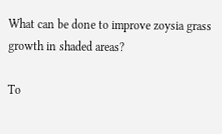What can be done to improve zoysia grass growth in shaded areas?

To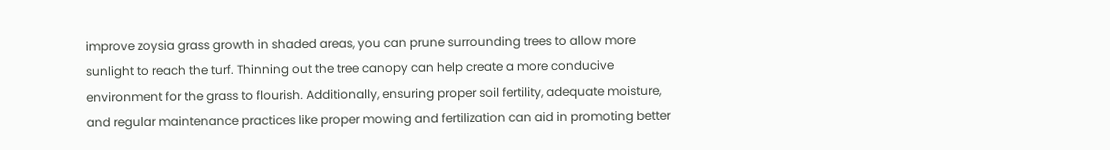improve zoysia grass growth in shaded areas, you can prune surrounding trees to allow more sunlight to reach the turf. Thinning out the tree canopy can help create a more conducive environment for the grass to flourish. Additionally, ensuring proper soil fertility, adequate moisture, and regular maintenance practices like proper mowing and fertilization can aid in promoting better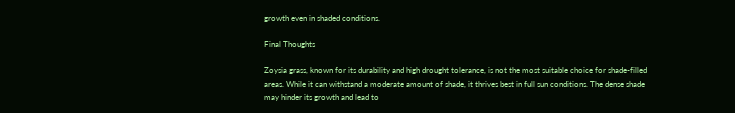growth even in shaded conditions.

Final Thoughts

Zoysia grass, known for its durability and high drought tolerance, is not the most suitable choice for shade-filled areas. While it can withstand a moderate amount of shade, it thrives best in full sun conditions. The dense shade may hinder its growth and lead to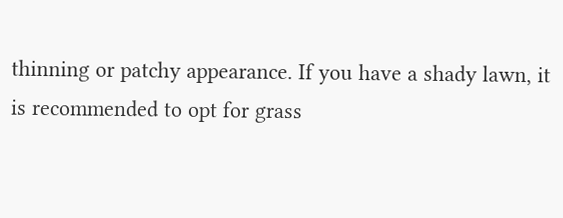thinning or patchy appearance. If you have a shady lawn, it is recommended to opt for grass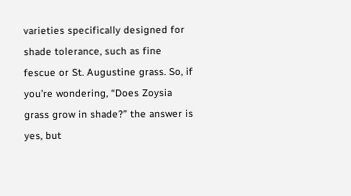varieties specifically designed for shade tolerance, such as fine fescue or St. Augustine grass. So, if you’re wondering, “Does Zoysia grass grow in shade?” the answer is yes, but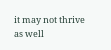it may not thrive as well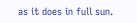as it does in full sun.